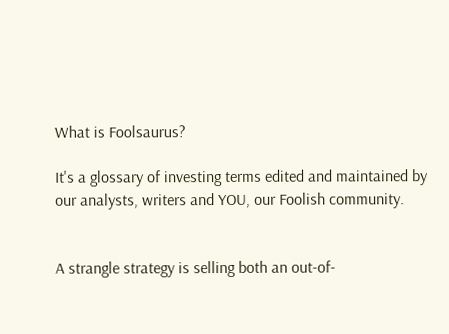What is Foolsaurus?

It's a glossary of investing terms edited and maintained by our analysts, writers and YOU, our Foolish community.


A strangle strategy is selling both an out-of-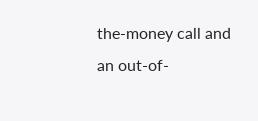the-money call and an out-of-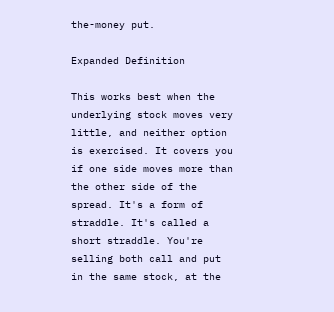the-money put.

Expanded Definition

This works best when the underlying stock moves very little, and neither option is exercised. It covers you if one side moves more than the other side of the spread. It's a form of straddle. It's called a short straddle. You're selling both call and put in the same stock, at the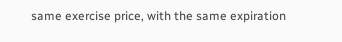same exercise price, with the same expiration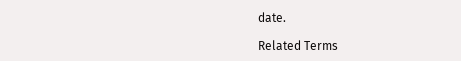date.

Related Terms